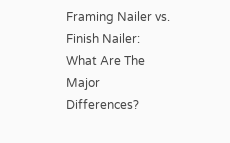Framing Nailer vs. Finish Nailer: What Are The Major Differences?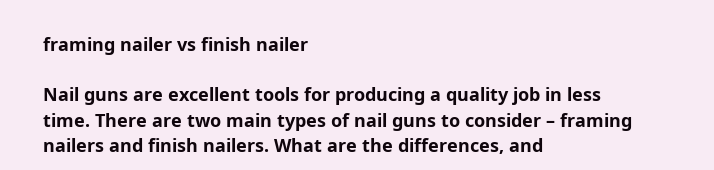framing nailer vs finish nailer

Nail guns are excellent tools for producing a quality job in less time. There are two main types of nail guns to consider – framing nailers and finish nailers. What are the differences, and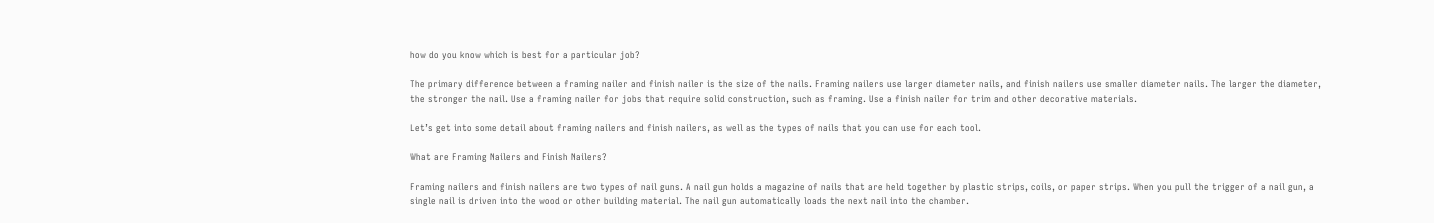how do you know which is best for a particular job?

The primary difference between a framing nailer and finish nailer is the size of the nails. Framing nailers use larger diameter nails, and finish nailers use smaller diameter nails. The larger the diameter, the stronger the nail. Use a framing nailer for jobs that require solid construction, such as framing. Use a finish nailer for trim and other decorative materials.

Let’s get into some detail about framing nailers and finish nailers, as well as the types of nails that you can use for each tool.

What are Framing Nailers and Finish Nailers?

Framing nailers and finish nailers are two types of nail guns. A nail gun holds a magazine of nails that are held together by plastic strips, coils, or paper strips. When you pull the trigger of a nail gun, a single nail is driven into the wood or other building material. The nail gun automatically loads the next nail into the chamber.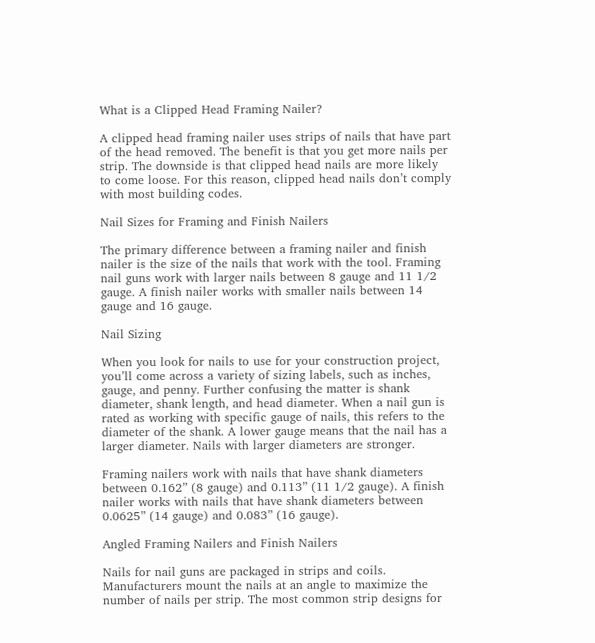What is a Clipped Head Framing Nailer?

A clipped head framing nailer uses strips of nails that have part of the head removed. The benefit is that you get more nails per strip. The downside is that clipped head nails are more likely to come loose. For this reason, clipped head nails don’t comply with most building codes.

Nail Sizes for Framing and Finish Nailers

The primary difference between a framing nailer and finish nailer is the size of the nails that work with the tool. Framing nail guns work with larger nails between 8 gauge and 11 1/2 gauge. A finish nailer works with smaller nails between 14 gauge and 16 gauge.

Nail Sizing

When you look for nails to use for your construction project, you’ll come across a variety of sizing labels, such as inches, gauge, and penny. Further confusing the matter is shank diameter, shank length, and head diameter. When a nail gun is rated as working with specific gauge of nails, this refers to the diameter of the shank. A lower gauge means that the nail has a larger diameter. Nails with larger diameters are stronger.

Framing nailers work with nails that have shank diameters between 0.162” (8 gauge) and 0.113” (11 1/2 gauge). A finish nailer works with nails that have shank diameters between 0.0625” (14 gauge) and 0.083” (16 gauge).

Angled Framing Nailers and Finish Nailers

Nails for nail guns are packaged in strips and coils. Manufacturers mount the nails at an angle to maximize the number of nails per strip. The most common strip designs for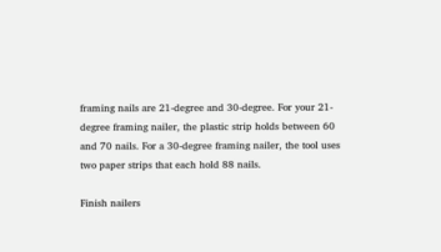framing nails are 21-degree and 30-degree. For your 21-degree framing nailer, the plastic strip holds between 60 and 70 nails. For a 30-degree framing nailer, the tool uses two paper strips that each hold 88 nails.

Finish nailers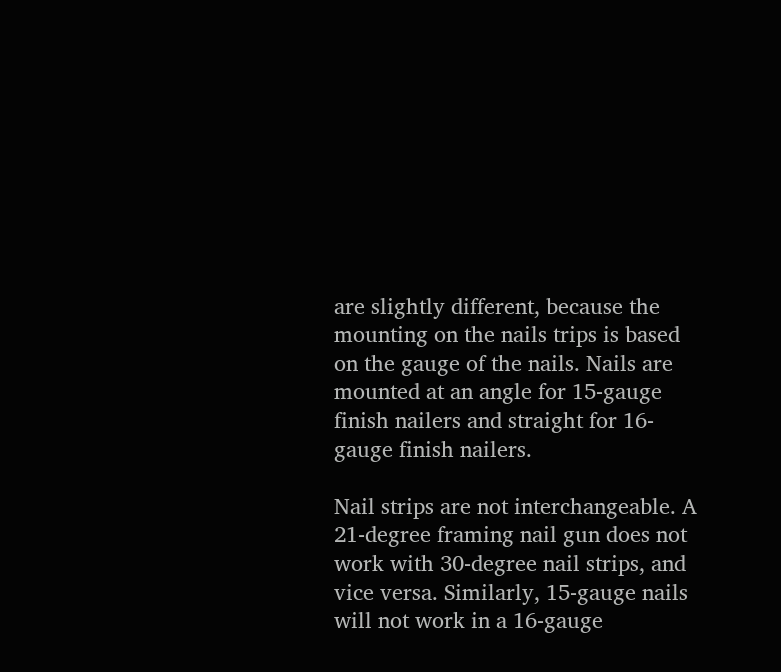are slightly different, because the mounting on the nails trips is based on the gauge of the nails. Nails are mounted at an angle for 15-gauge finish nailers and straight for 16-gauge finish nailers.

Nail strips are not interchangeable. A 21-degree framing nail gun does not work with 30-degree nail strips, and vice versa. Similarly, 15-gauge nails will not work in a 16-gauge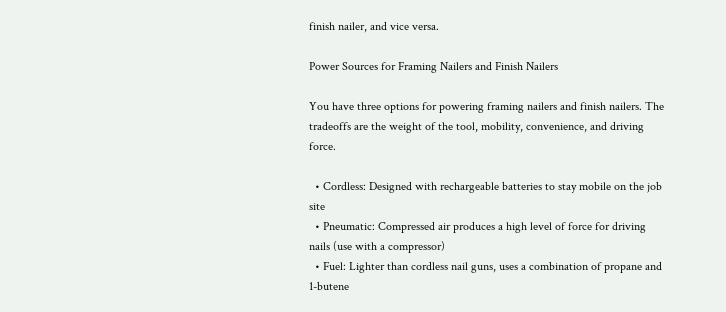finish nailer, and vice versa.

Power Sources for Framing Nailers and Finish Nailers

You have three options for powering framing nailers and finish nailers. The tradeoffs are the weight of the tool, mobility, convenience, and driving force.

  • Cordless: Designed with rechargeable batteries to stay mobile on the job site
  • Pneumatic: Compressed air produces a high level of force for driving nails (use with a compressor)
  • Fuel: Lighter than cordless nail guns, uses a combination of propane and 1-butene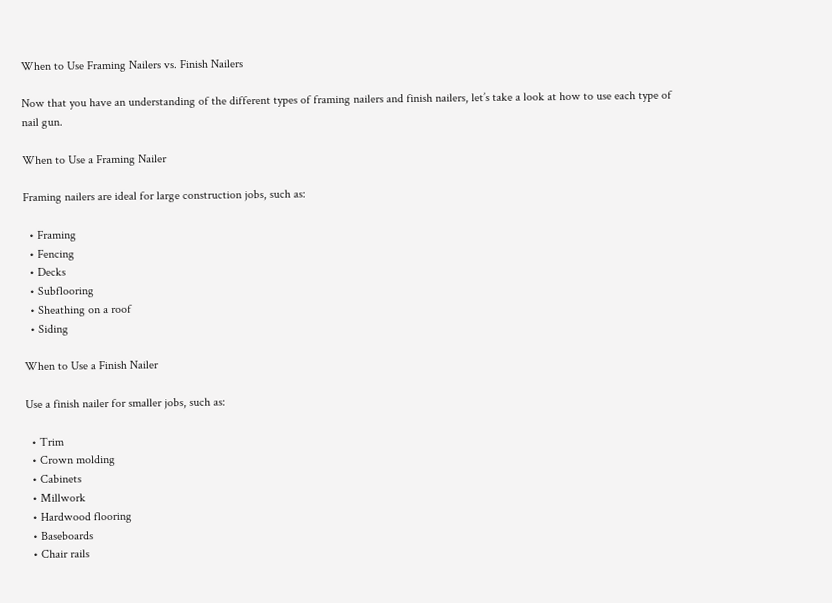When to Use Framing Nailers vs. Finish Nailers

Now that you have an understanding of the different types of framing nailers and finish nailers, let’s take a look at how to use each type of nail gun.

When to Use a Framing Nailer

Framing nailers are ideal for large construction jobs, such as:

  • Framing
  • Fencing
  • Decks
  • Subflooring
  • Sheathing on a roof
  • Siding

When to Use a Finish Nailer

Use a finish nailer for smaller jobs, such as:

  • Trim
  • Crown molding
  • Cabinets
  • Millwork
  • Hardwood flooring
  • Baseboards
  • Chair rails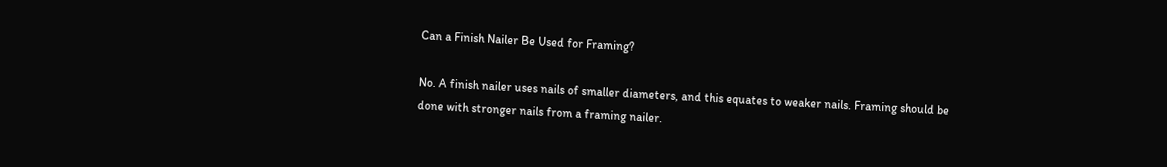Can a Finish Nailer Be Used for Framing?

No. A finish nailer uses nails of smaller diameters, and this equates to weaker nails. Framing should be done with stronger nails from a framing nailer.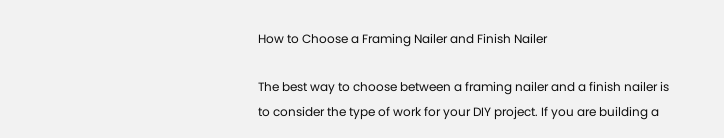How to Choose a Framing Nailer and Finish Nailer

The best way to choose between a framing nailer and a finish nailer is to consider the type of work for your DIY project. If you are building a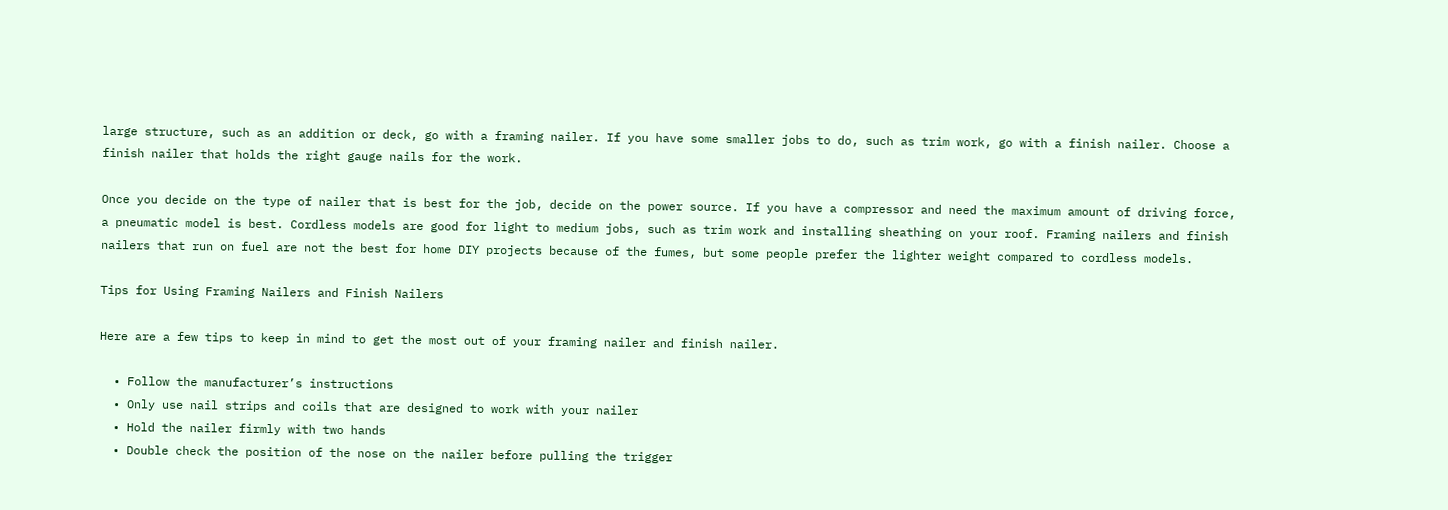large structure, such as an addition or deck, go with a framing nailer. If you have some smaller jobs to do, such as trim work, go with a finish nailer. Choose a finish nailer that holds the right gauge nails for the work.

Once you decide on the type of nailer that is best for the job, decide on the power source. If you have a compressor and need the maximum amount of driving force, a pneumatic model is best. Cordless models are good for light to medium jobs, such as trim work and installing sheathing on your roof. Framing nailers and finish nailers that run on fuel are not the best for home DIY projects because of the fumes, but some people prefer the lighter weight compared to cordless models.

Tips for Using Framing Nailers and Finish Nailers

Here are a few tips to keep in mind to get the most out of your framing nailer and finish nailer.

  • Follow the manufacturer’s instructions
  • Only use nail strips and coils that are designed to work with your nailer
  • Hold the nailer firmly with two hands
  • Double check the position of the nose on the nailer before pulling the trigger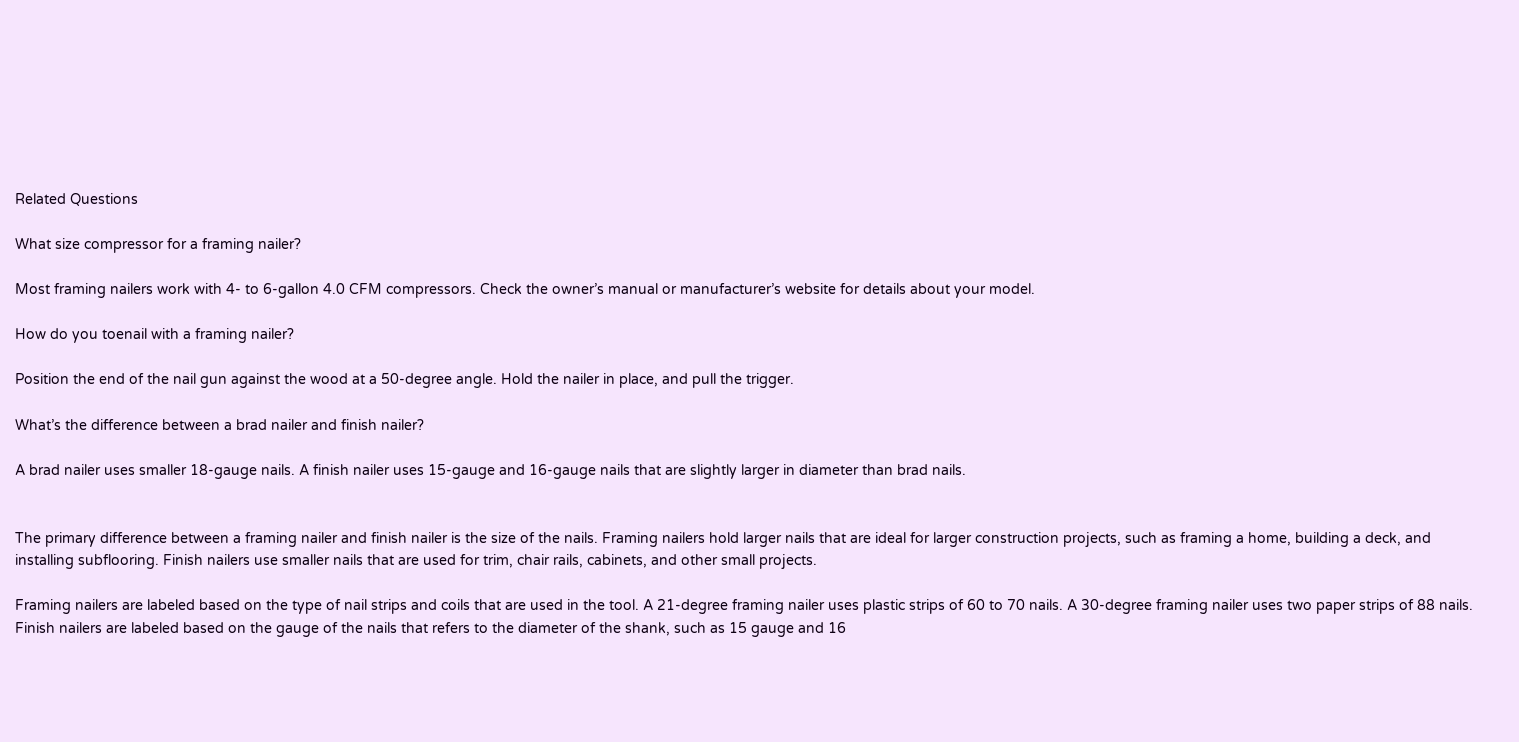Related Questions

What size compressor for a framing nailer?

Most framing nailers work with 4- to 6-gallon 4.0 CFM compressors. Check the owner’s manual or manufacturer’s website for details about your model.

How do you toenail with a framing nailer?

Position the end of the nail gun against the wood at a 50-degree angle. Hold the nailer in place, and pull the trigger.

What’s the difference between a brad nailer and finish nailer?

A brad nailer uses smaller 18-gauge nails. A finish nailer uses 15-gauge and 16-gauge nails that are slightly larger in diameter than brad nails.


The primary difference between a framing nailer and finish nailer is the size of the nails. Framing nailers hold larger nails that are ideal for larger construction projects, such as framing a home, building a deck, and installing subflooring. Finish nailers use smaller nails that are used for trim, chair rails, cabinets, and other small projects.

Framing nailers are labeled based on the type of nail strips and coils that are used in the tool. A 21-degree framing nailer uses plastic strips of 60 to 70 nails. A 30-degree framing nailer uses two paper strips of 88 nails. Finish nailers are labeled based on the gauge of the nails that refers to the diameter of the shank, such as 15 gauge and 16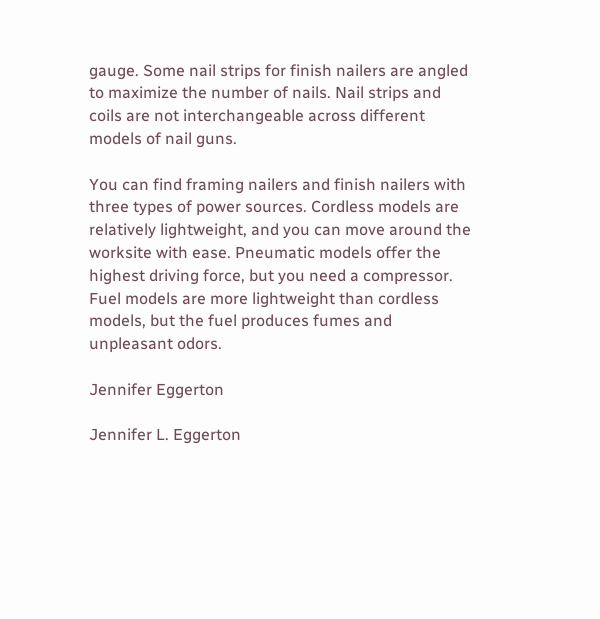gauge. Some nail strips for finish nailers are angled to maximize the number of nails. Nail strips and coils are not interchangeable across different models of nail guns.

You can find framing nailers and finish nailers with three types of power sources. Cordless models are relatively lightweight, and you can move around the worksite with ease. Pneumatic models offer the highest driving force, but you need a compressor. Fuel models are more lightweight than cordless models, but the fuel produces fumes and unpleasant odors.

Jennifer Eggerton

Jennifer L. Eggerton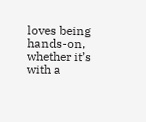loves being hands-on, whether it’s with a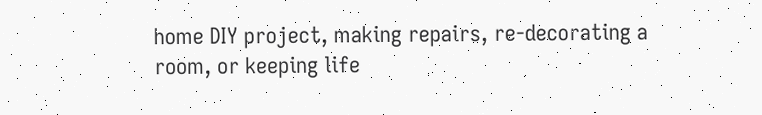home DIY project, making repairs, re-decorating a room, or keeping life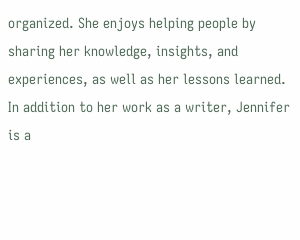organized. She enjoys helping people by sharing her knowledge, insights, and experiences, as well as her lessons learned. In addition to her work as a writer, Jennifer is a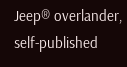Jeep® overlander, self-published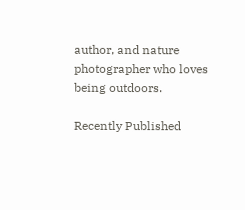author, and nature photographer who loves being outdoors.

Recently Published